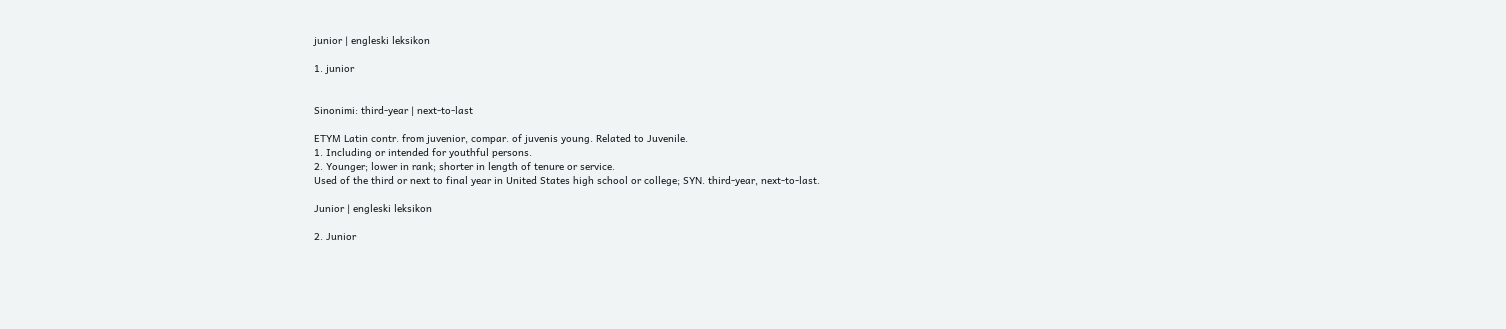junior | engleski leksikon

1. junior


Sinonimi: third-year | next-to-last

ETYM Latin contr. from juvenior, compar. of juvenis young. Related to Juvenile.
1. Including or intended for youthful persons.
2. Younger; lower in rank; shorter in length of tenure or service.
Used of the third or next to final year in United States high school or college; SYN. third-year, next-to-last.

Junior | engleski leksikon

2. Junior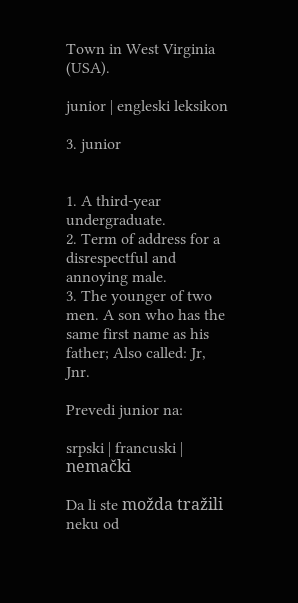Town in West Virginia (USA).

junior | engleski leksikon

3. junior


1. A third-year undergraduate.
2. Term of address for a disrespectful and annoying male.
3. The younger of two men. A son who has the same first name as his father; Also called: Jr, Jnr.

Prevedi junior na:

srpski | francuski | nemački

Da li ste možda tražili neku od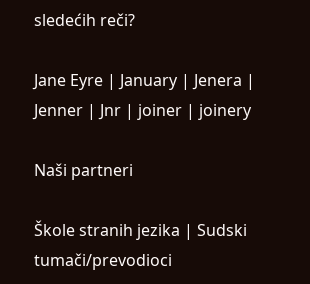sledećih reči?

Jane Eyre | January | Jenera | Jenner | Jnr | joiner | joinery

Naši partneri

Škole stranih jezika | Sudski tumači/prevodioci